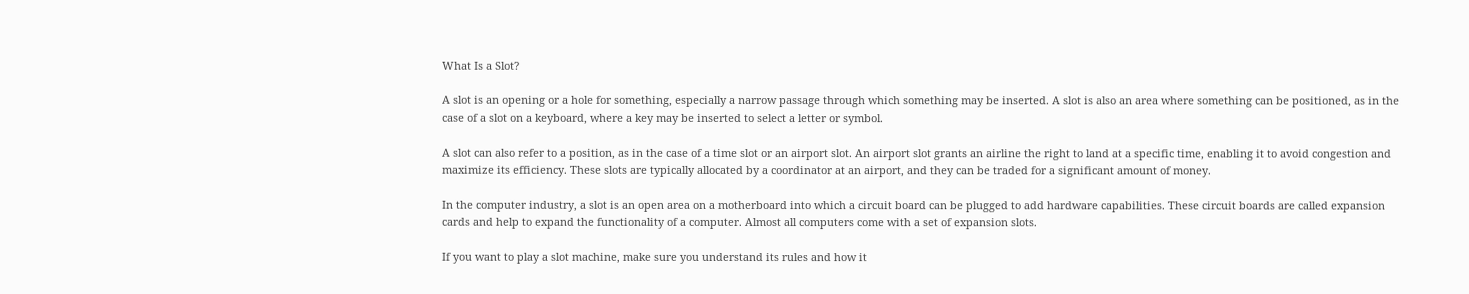What Is a Slot?

A slot is an opening or a hole for something, especially a narrow passage through which something may be inserted. A slot is also an area where something can be positioned, as in the case of a slot on a keyboard, where a key may be inserted to select a letter or symbol.

A slot can also refer to a position, as in the case of a time slot or an airport slot. An airport slot grants an airline the right to land at a specific time, enabling it to avoid congestion and maximize its efficiency. These slots are typically allocated by a coordinator at an airport, and they can be traded for a significant amount of money.

In the computer industry, a slot is an open area on a motherboard into which a circuit board can be plugged to add hardware capabilities. These circuit boards are called expansion cards and help to expand the functionality of a computer. Almost all computers come with a set of expansion slots.

If you want to play a slot machine, make sure you understand its rules and how it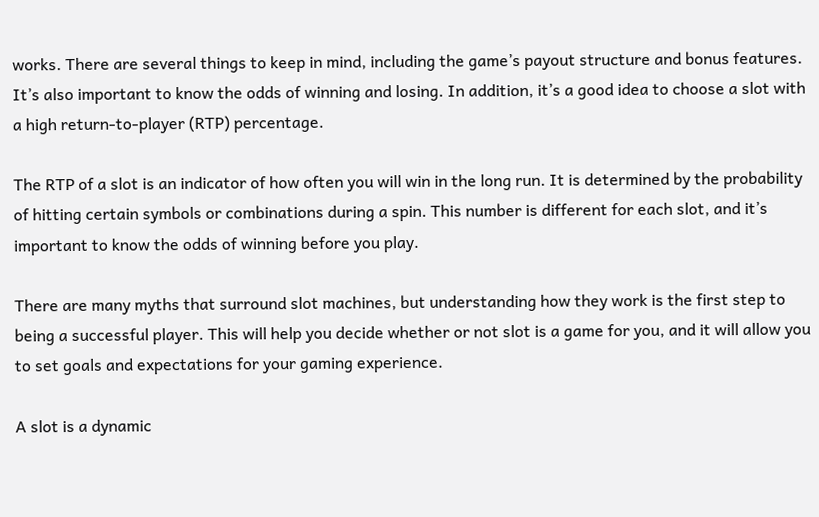works. There are several things to keep in mind, including the game’s payout structure and bonus features. It’s also important to know the odds of winning and losing. In addition, it’s a good idea to choose a slot with a high return-to-player (RTP) percentage.

The RTP of a slot is an indicator of how often you will win in the long run. It is determined by the probability of hitting certain symbols or combinations during a spin. This number is different for each slot, and it’s important to know the odds of winning before you play.

There are many myths that surround slot machines, but understanding how they work is the first step to being a successful player. This will help you decide whether or not slot is a game for you, and it will allow you to set goals and expectations for your gaming experience.

A slot is a dynamic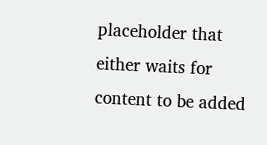placeholder that either waits for content to be added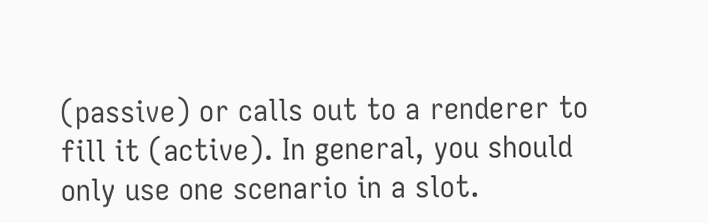(passive) or calls out to a renderer to fill it (active). In general, you should only use one scenario in a slot.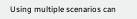Using multiple scenarios can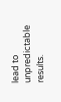lead to unpredictable results.